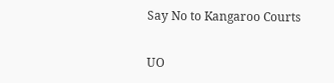Say No to Kangaroo Courts

UO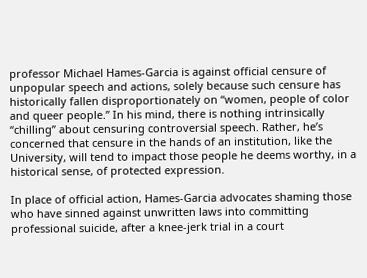professor Michael Hames-Garcia is against official censure of unpopular speech and actions, solely because such censure has historically fallen disproportionately on “women, people of color and queer people.” In his mind, there is nothing intrinsically “chilling” about censuring controversial speech. Rather, he’s concerned that censure in the hands of an institution, like the University, will tend to impact those people he deems worthy, in a historical sense, of protected expression.

In place of official action, Hames-Garcia advocates shaming those who have sinned against unwritten laws into committing professional suicide, after a knee-jerk trial in a court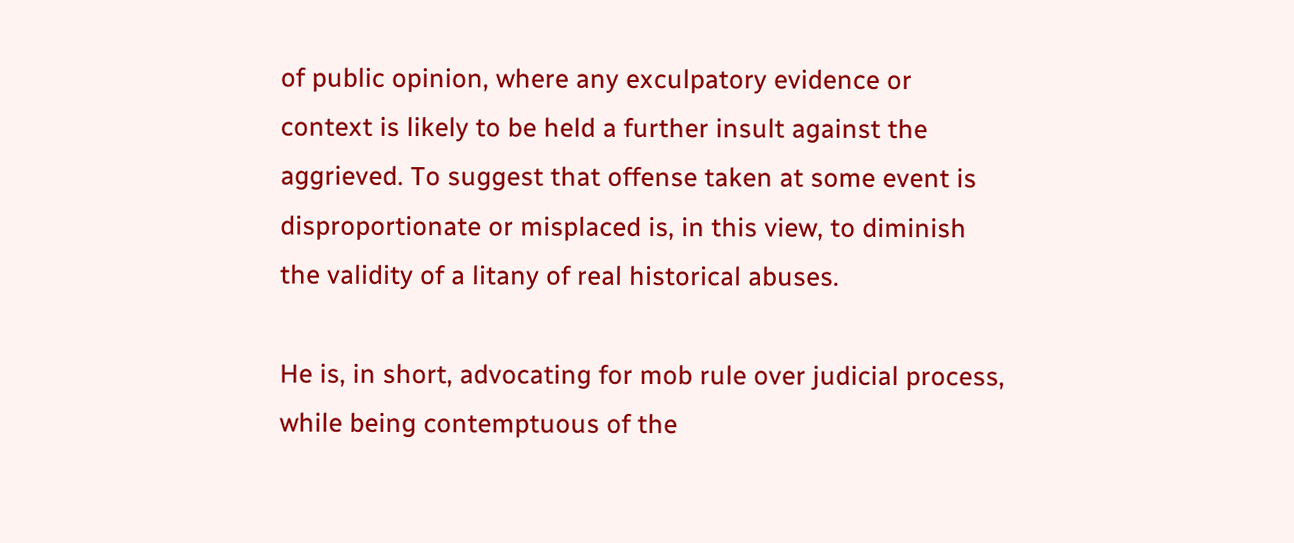of public opinion, where any exculpatory evidence or context is likely to be held a further insult against the aggrieved. To suggest that offense taken at some event is disproportionate or misplaced is, in this view, to diminish the validity of a litany of real historical abuses.

He is, in short, advocating for mob rule over judicial process, while being contemptuous of the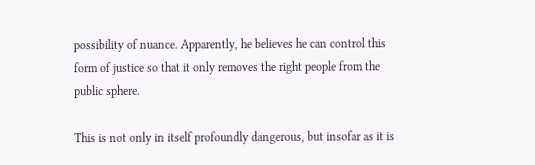possibility of nuance. Apparently, he believes he can control this form of justice so that it only removes the right people from the public sphere.

This is not only in itself profoundly dangerous, but insofar as it is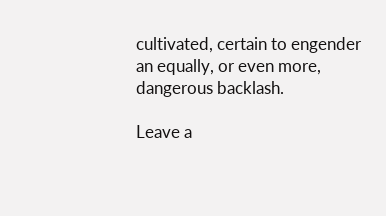cultivated, certain to engender an equally, or even more, dangerous backlash.

Leave a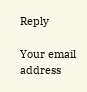Reply

Your email address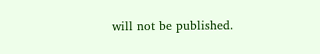will not be published.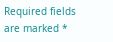Required fields are marked *